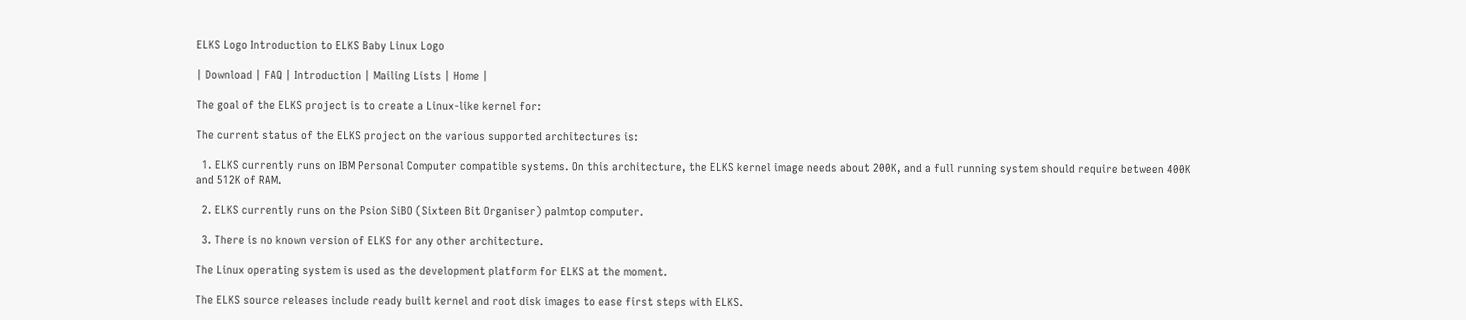ELKS Logo Introduction to ELKS Baby Linux Logo

| Download | FAQ | Introduction | Mailing Lists | Home |

The goal of the ELKS project is to create a Linux-like kernel for:

The current status of the ELKS project on the various supported architectures is:

  1. ELKS currently runs on IBM Personal Computer compatible systems. On this architecture, the ELKS kernel image needs about 200K, and a full running system should require between 400K and 512K of RAM.

  2. ELKS currently runs on the Psion SiBO (Sixteen Bit Organiser) palmtop computer.

  3. There is no known version of ELKS for any other architecture.

The Linux operating system is used as the development platform for ELKS at the moment.

The ELKS source releases include ready built kernel and root disk images to ease first steps with ELKS.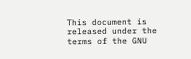This document is released under the terms of the GNU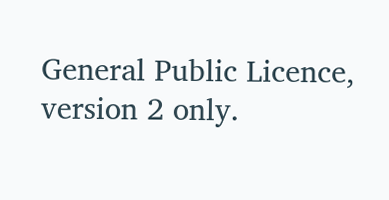General Public Licence, version 2 only.